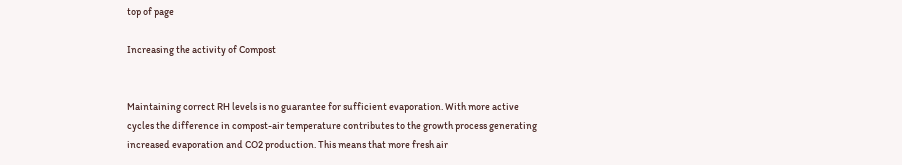top of page

Increasing the activity of Compost


Maintaining correct RH levels is no guarantee for sufficient evaporation. With more active cycles the difference in compost-air temperature contributes to the growth process generating increased evaporation and CO2 production. This means that more fresh air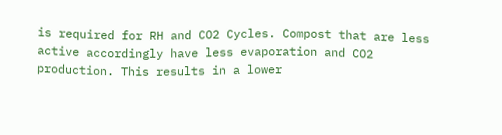is required for RH and CO2 Cycles. Compost that are less active accordingly have less evaporation and CO2 production. This results in a lower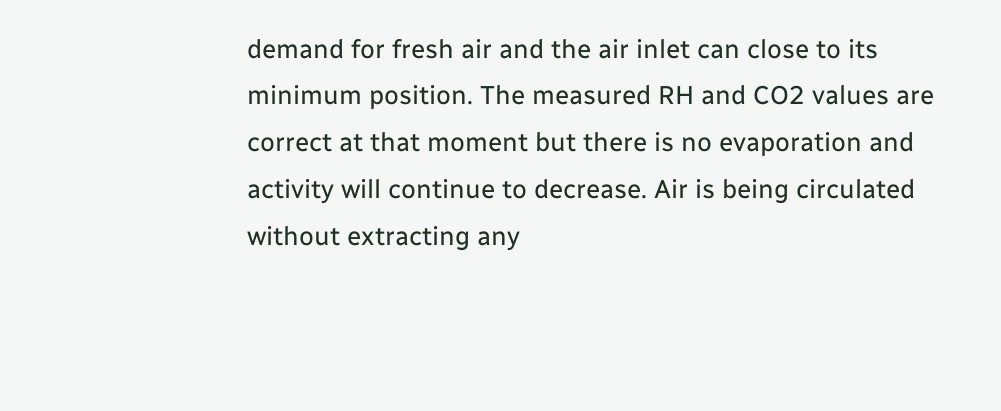demand for fresh air and the air inlet can close to its minimum position. The measured RH and CO2 values are correct at that moment but there is no evaporation and activity will continue to decrease. Air is being circulated without extracting any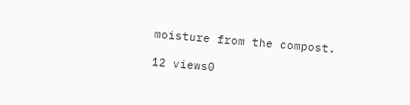moisture from the compost.

12 views0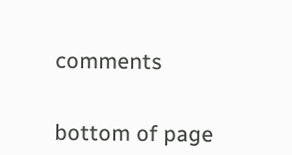comments


bottom of page